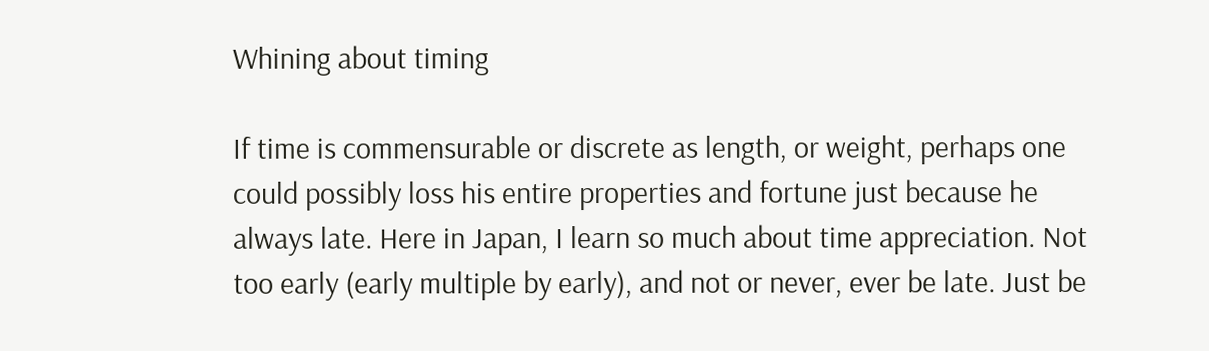Whining about timing

If time is commensurable or discrete as length, or weight, perhaps one could possibly loss his entire properties and fortune just because he always late. Here in Japan, I learn so much about time appreciation. Not too early (early multiple by early), and not or never, ever be late. Just be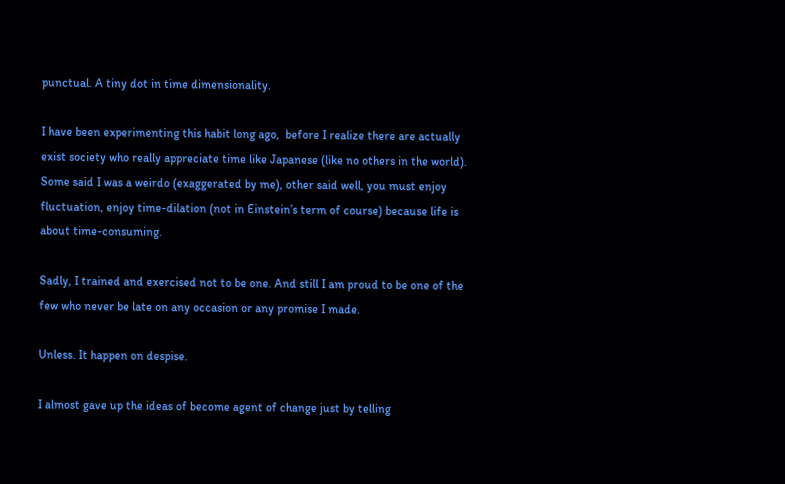punctual. A tiny dot in time dimensionality.

I have been experimenting this habit long ago,  before I realize there are actually exist society who really appreciate time like Japanese (like no others in the world). Some said I was a weirdo (exaggerated by me), other said well, you must enjoy  fluctuation, enjoy time-dilation (not in Einstein’s term of course) because life is about time-consuming.

Sadly, I trained and exercised not to be one. And still I am proud to be one of the few who never be late on any occasion or any promise I made.

Unless. It happen on despise.

I almost gave up the ideas of become agent of change just by telling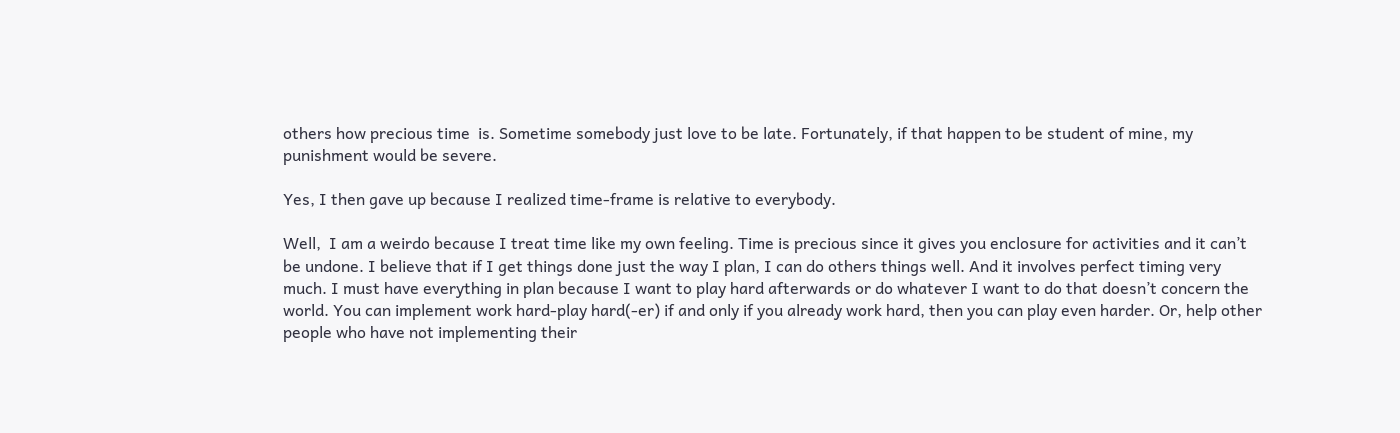others how precious time  is. Sometime somebody just love to be late. Fortunately, if that happen to be student of mine, my punishment would be severe.

Yes, I then gave up because I realized time-frame is relative to everybody.

Well,  I am a weirdo because I treat time like my own feeling. Time is precious since it gives you enclosure for activities and it can’t be undone. I believe that if I get things done just the way I plan, I can do others things well. And it involves perfect timing very much. I must have everything in plan because I want to play hard afterwards or do whatever I want to do that doesn’t concern the world. You can implement work hard-play hard(-er) if and only if you already work hard, then you can play even harder. Or, help other people who have not implementing their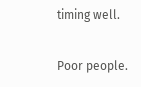timing well.

Poor people.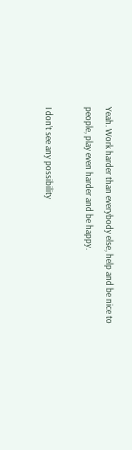Yeah. Work harder than everybody else, help and be nice to people, play even harder and be happy.

I don’t see any possibility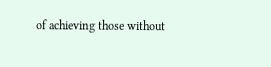of achieving those without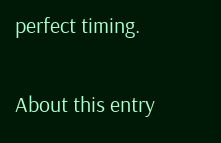perfect timing.


About this entry